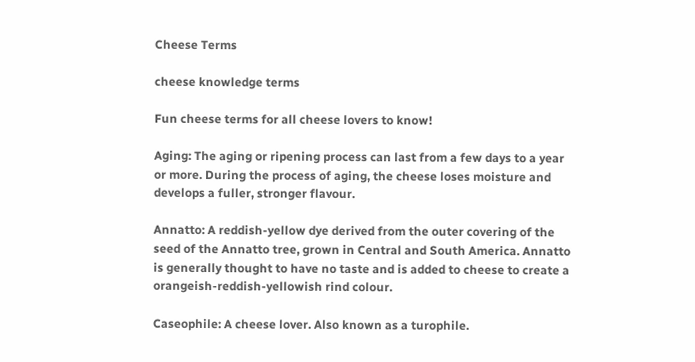Cheese Terms

cheese knowledge terms

Fun cheese terms for all cheese lovers to know!

Aging: The aging or ripening process can last from a few days to a year or more. During the process of aging, the cheese loses moisture and develops a fuller, stronger flavour.

Annatto: A reddish-yellow dye derived from the outer covering of the seed of the Annatto tree, grown in Central and South America. Annatto is generally thought to have no taste and is added to cheese to create a orangeish-reddish-yellowish rind colour.

Caseophile: A cheese lover. Also known as a turophile.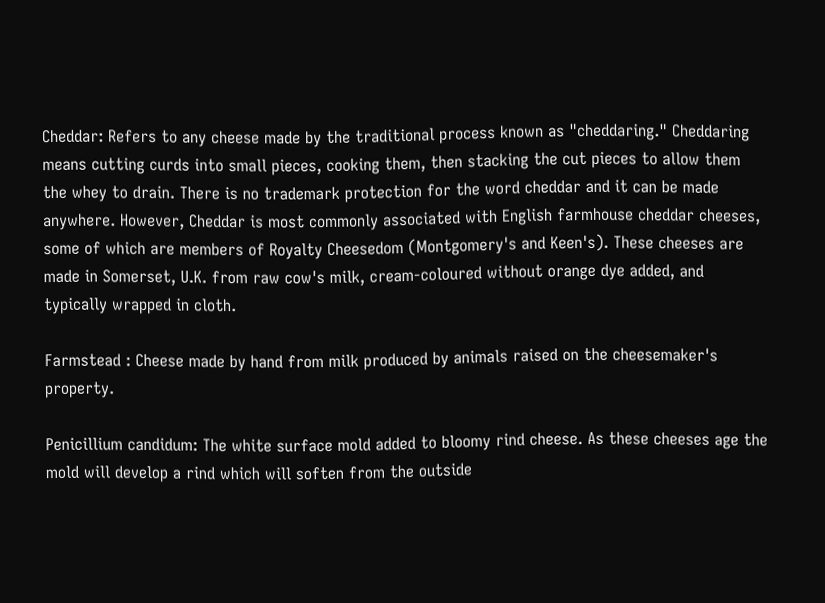Cheddar: Refers to any cheese made by the traditional process known as "cheddaring." Cheddaring means cutting curds into small pieces, cooking them, then stacking the cut pieces to allow them the whey to drain. There is no trademark protection for the word cheddar and it can be made anywhere. However, Cheddar is most commonly associated with English farmhouse cheddar cheeses, some of which are members of Royalty Cheesedom (Montgomery's and Keen's). These cheeses are made in Somerset, U.K. from raw cow's milk, cream-coloured without orange dye added, and typically wrapped in cloth.

Farmstead : Cheese made by hand from milk produced by animals raised on the cheesemaker's property.

Penicillium candidum: The white surface mold added to bloomy rind cheese. As these cheeses age the mold will develop a rind which will soften from the outside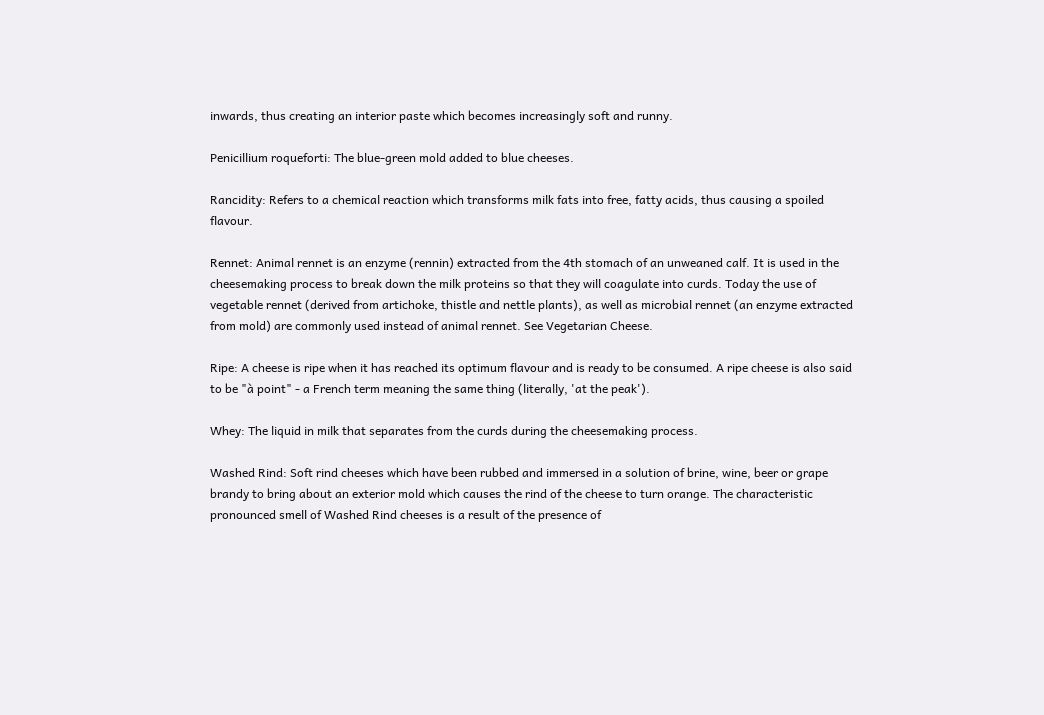inwards, thus creating an interior paste which becomes increasingly soft and runny.

Penicillium roqueforti: The blue-green mold added to blue cheeses.

Rancidity: Refers to a chemical reaction which transforms milk fats into free, fatty acids, thus causing a spoiled flavour.

Rennet: Animal rennet is an enzyme (rennin) extracted from the 4th stomach of an unweaned calf. It is used in the cheesemaking process to break down the milk proteins so that they will coagulate into curds. Today the use of vegetable rennet (derived from artichoke, thistle and nettle plants), as well as microbial rennet (an enzyme extracted from mold) are commonly used instead of animal rennet. See Vegetarian Cheese.

Ripe: A cheese is ripe when it has reached its optimum flavour and is ready to be consumed. A ripe cheese is also said to be "à point" - a French term meaning the same thing (literally, 'at the peak').

Whey: The liquid in milk that separates from the curds during the cheesemaking process.

Washed Rind: Soft rind cheeses which have been rubbed and immersed in a solution of brine, wine, beer or grape brandy to bring about an exterior mold which causes the rind of the cheese to turn orange. The characteristic pronounced smell of Washed Rind cheeses is a result of the presence of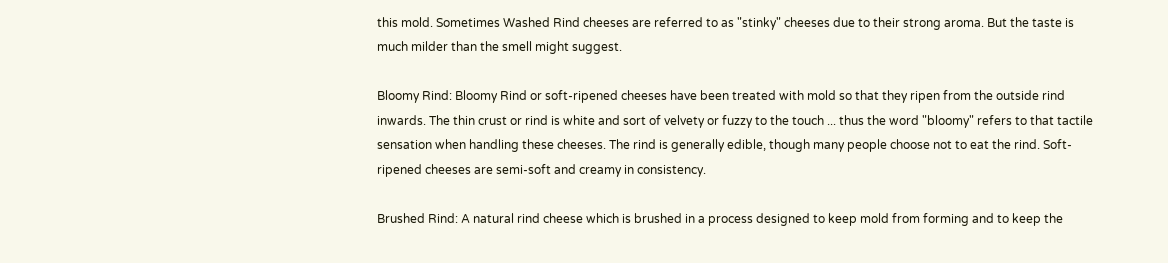this mold. Sometimes Washed Rind cheeses are referred to as "stinky" cheeses due to their strong aroma. But the taste is much milder than the smell might suggest.

Bloomy Rind: Bloomy Rind or soft-ripened cheeses have been treated with mold so that they ripen from the outside rind inwards. The thin crust or rind is white and sort of velvety or fuzzy to the touch ... thus the word "bloomy" refers to that tactile sensation when handling these cheeses. The rind is generally edible, though many people choose not to eat the rind. Soft-ripened cheeses are semi-soft and creamy in consistency.

Brushed Rind: A natural rind cheese which is brushed in a process designed to keep mold from forming and to keep the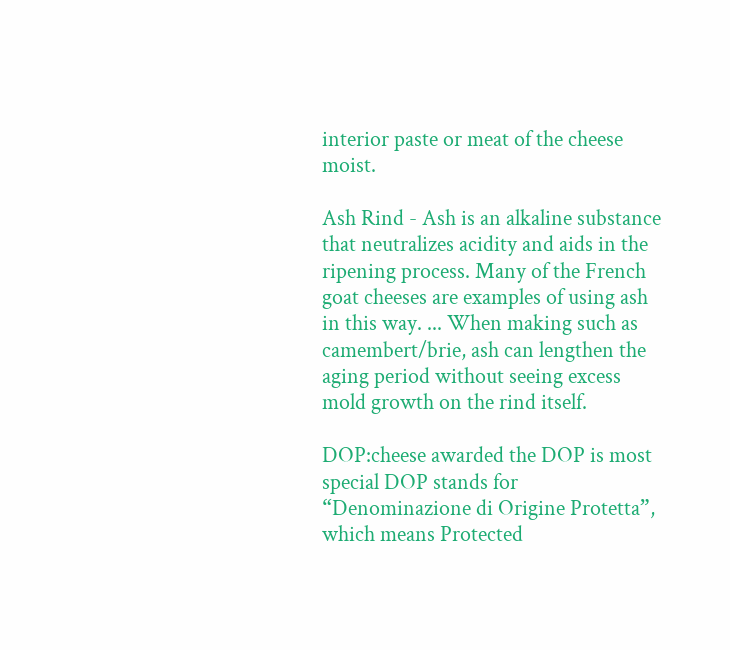interior paste or meat of the cheese moist.

Ash Rind - Ash is an alkaline substance that neutralizes acidity and aids in the ripening process. Many of the French goat cheeses are examples of using ash in this way. ... When making such as camembert/brie, ash can lengthen the aging period without seeing excess mold growth on the rind itself.

DOP:cheese awarded the DOP is most special DOP stands for “Denominazione di Origine Protetta”, which means Protected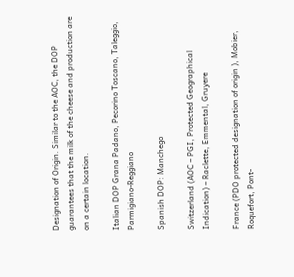Designation of Origin. Similar to the AOC, the DOP guarantees that the milk of the cheese and production are on a certain location.

Italian DOP Grana Padano, Pecorino Toscano, Taleggio, Parmigiano-Reggiano

Spanish DOP: Manchego

Switzerland (AOC – PGI, Protected Geographical Indication) – Raclette, Emmental, Gruyere

France (PDO protected designation of origin ), Mobier, Roquefort, Pont-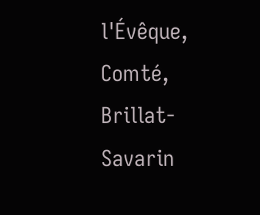l'Évêque, Comté, Brillat-Savarin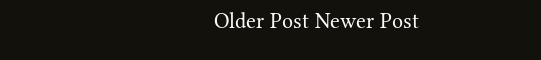Older Post Newer Post